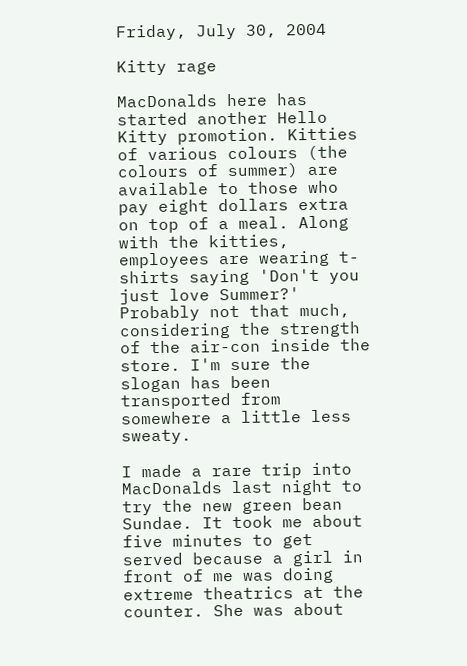Friday, July 30, 2004

Kitty rage

MacDonalds here has started another Hello Kitty promotion. Kitties of various colours (the colours of summer) are available to those who pay eight dollars extra on top of a meal. Along with the kitties, employees are wearing t-shirts saying 'Don't you just love Summer?' Probably not that much, considering the strength of the air-con inside the store. I'm sure the slogan has been transported from somewhere a little less sweaty.

I made a rare trip into MacDonalds last night to try the new green bean Sundae. It took me about five minutes to get served because a girl in front of me was doing extreme theatrics at the counter. She was about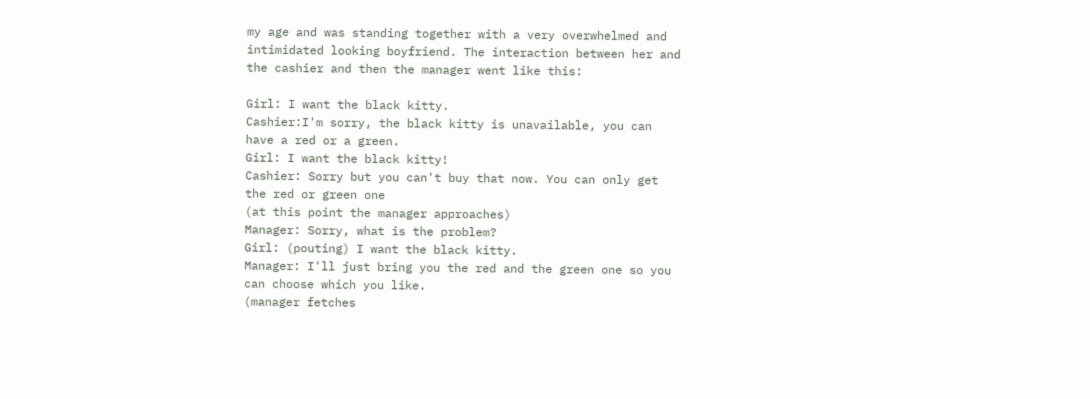my age and was standing together with a very overwhelmed and intimidated looking boyfriend. The interaction between her and the cashier and then the manager went like this:

Girl: I want the black kitty.
Cashier:I'm sorry, the black kitty is unavailable, you can have a red or a green.
Girl: I want the black kitty!
Cashier: Sorry but you can't buy that now. You can only get the red or green one
(at this point the manager approaches)
Manager: Sorry, what is the problem?
Girl: (pouting) I want the black kitty.
Manager: I'll just bring you the red and the green one so you can choose which you like.
(manager fetches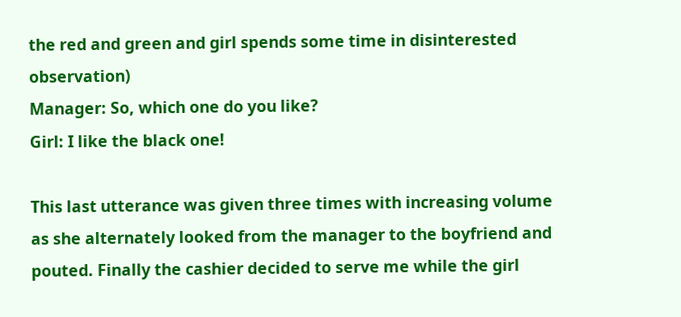the red and green and girl spends some time in disinterested observation)
Manager: So, which one do you like?
Girl: I like the black one!

This last utterance was given three times with increasing volume as she alternately looked from the manager to the boyfriend and pouted. Finally the cashier decided to serve me while the girl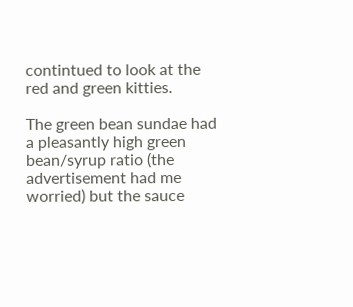contintued to look at the red and green kitties.

The green bean sundae had a pleasantly high green bean/syrup ratio (the advertisement had me worried) but the sauce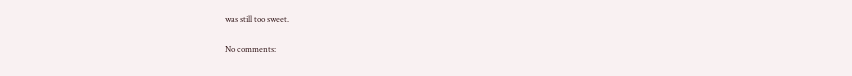was still too sweet.

No comments: